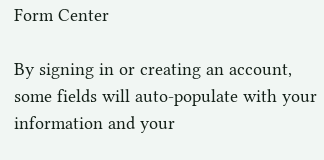Form Center

By signing in or creating an account, some fields will auto-populate with your information and your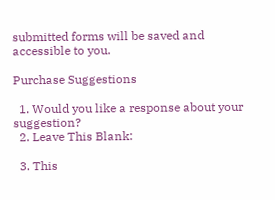submitted forms will be saved and accessible to you.

Purchase Suggestions

  1. Would you like a response about your suggestion?
  2. Leave This Blank:

  3. This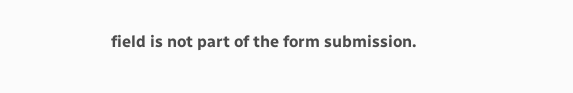field is not part of the form submission.